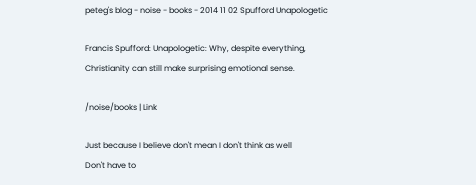peteg's blog - noise - books - 2014 11 02 Spufford Unapologetic

Francis Spufford: Unapologetic: Why, despite everything, Christianity can still make surprising emotional sense.

/noise/books | Link

Just because I believe don't mean I don't think as well
Don't have to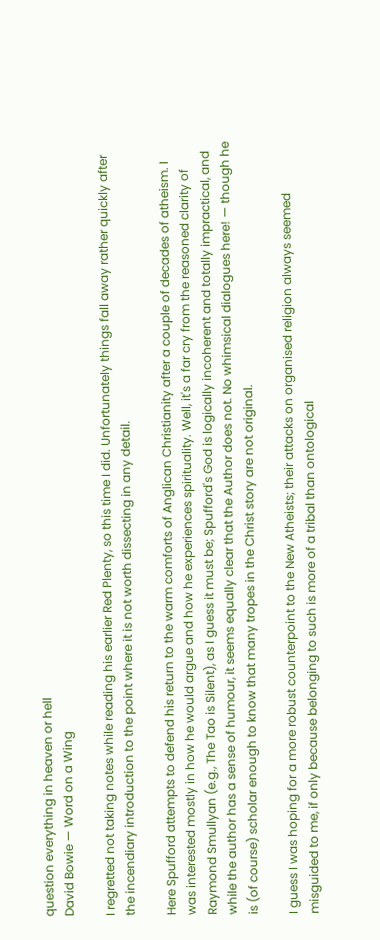question everything in heaven or hell
David Bowie — Word on a Wing

I regretted not taking notes while reading his earlier Red Plenty, so this time I did. Unfortunately things fall away rather quickly after the incendiary introduction to the point where it is not worth dissecting in any detail.

Here Spufford attempts to defend his return to the warm comforts of Anglican Christianity after a couple of decades of atheism. I was interested mostly in how he would argue and how he experiences spirituality. Well, it's a far cry from the reasoned clarity of Raymond Smullyan (e.g., The Tao is Silent), as I guess it must be; Spufford's God is logically incoherent and totally impractical, and while the author has a sense of humour, it seems equally clear that the Author does not. No whimsical dialogues here! — though he is (of course) scholar enough to know that many tropes in the Christ story are not original.

I guess I was hoping for a more robust counterpoint to the New Atheists; their attacks on organised religion always seemed misguided to me, if only because belonging to such is more of a tribal than ontological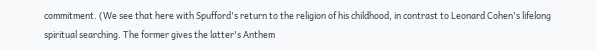commitment. (We see that here with Spufford's return to the religion of his childhood, in contrast to Leonard Cohen's lifelong spiritual searching. The former gives the latter's Anthem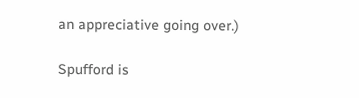an appreciative going over.)

Spufford is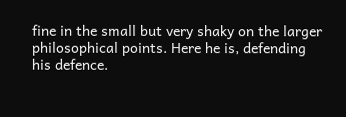fine in the small but very shaky on the larger philosophical points. Here he is, defending his defence.